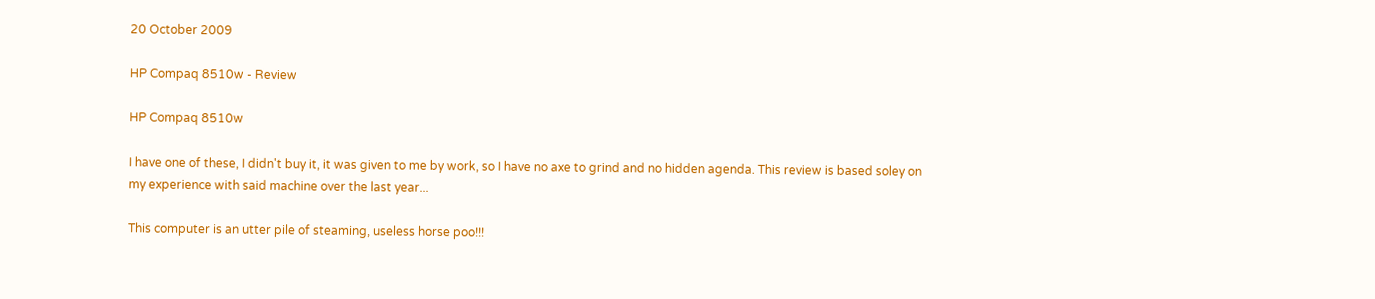20 October 2009

HP Compaq 8510w - Review

HP Compaq 8510w

I have one of these, I didn't buy it, it was given to me by work, so I have no axe to grind and no hidden agenda. This review is based soley on my experience with said machine over the last year...

This computer is an utter pile of steaming, useless horse poo!!!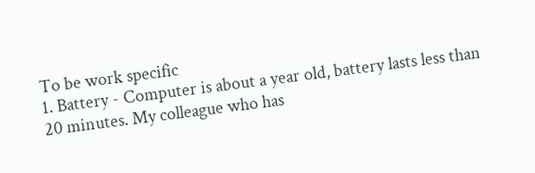To be work specific
1. Battery - Computer is about a year old, battery lasts less than 20 minutes. My colleague who has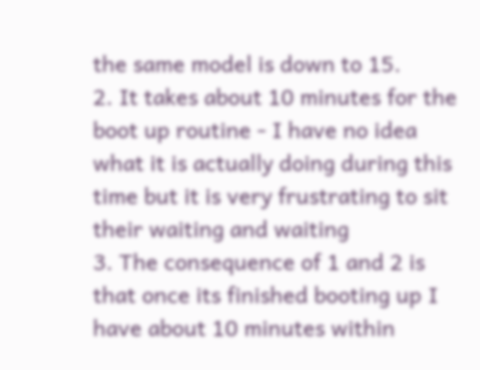the same model is down to 15.
2. It takes about 10 minutes for the boot up routine - I have no idea what it is actually doing during this time but it is very frustrating to sit their waiting and waiting
3. The consequence of 1 and 2 is that once its finished booting up I have about 10 minutes within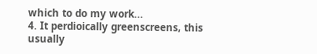which to do my work...
4. It perdioically greenscreens, this usually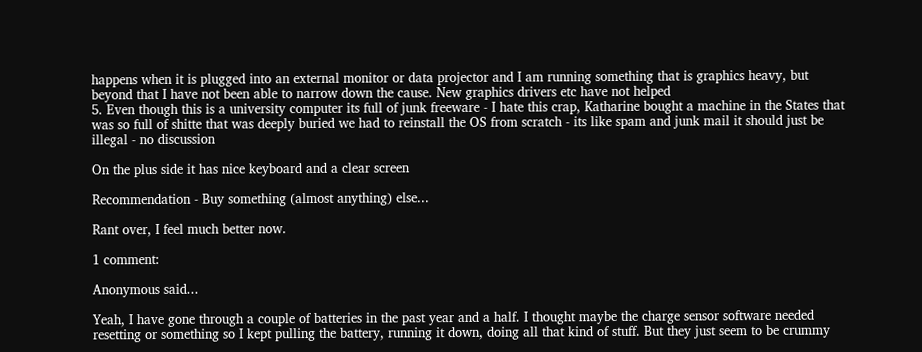happens when it is plugged into an external monitor or data projector and I am running something that is graphics heavy, but beyond that I have not been able to narrow down the cause. New graphics drivers etc have not helped
5. Even though this is a university computer its full of junk freeware - I hate this crap, Katharine bought a machine in the States that was so full of shitte that was deeply buried we had to reinstall the OS from scratch - its like spam and junk mail it should just be illegal - no discussion

On the plus side it has nice keyboard and a clear screen

Recommendation - Buy something (almost anything) else...

Rant over, I feel much better now.

1 comment:

Anonymous said...

Yeah, I have gone through a couple of batteries in the past year and a half. I thought maybe the charge sensor software needed resetting or something so I kept pulling the battery, running it down, doing all that kind of stuff. But they just seem to be crummy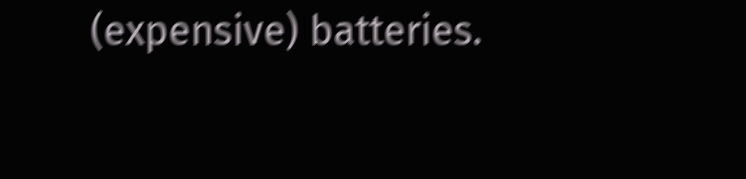(expensive) batteries.